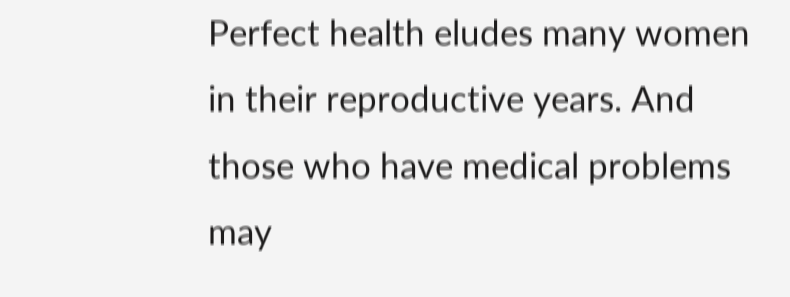Perfect health eludes many women in their reproductive years. And those who have medical problems may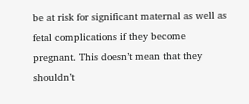be at risk for significant maternal as well as fetal complications if they become pregnant. This doesn’t mean that they shouldn’t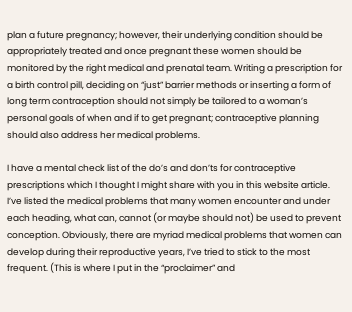plan a future pregnancy; however, their underlying condition should be appropriately treated and once pregnant these women should be monitored by the right medical and prenatal team. Writing a prescription for a birth control pill, deciding on “just” barrier methods or inserting a form of long term contraception should not simply be tailored to a woman’s personal goals of when and if to get pregnant; contraceptive planning should also address her medical problems.

I have a mental check list of the do’s and don’ts for contraceptive prescriptions which I thought I might share with you in this website article. I’ve listed the medical problems that many women encounter and under each heading, what can, cannot (or maybe should not) be used to prevent conception. Obviously, there are myriad medical problems that women can develop during their reproductive years, I’ve tried to stick to the most frequent. (This is where I put in the “proclaimer” and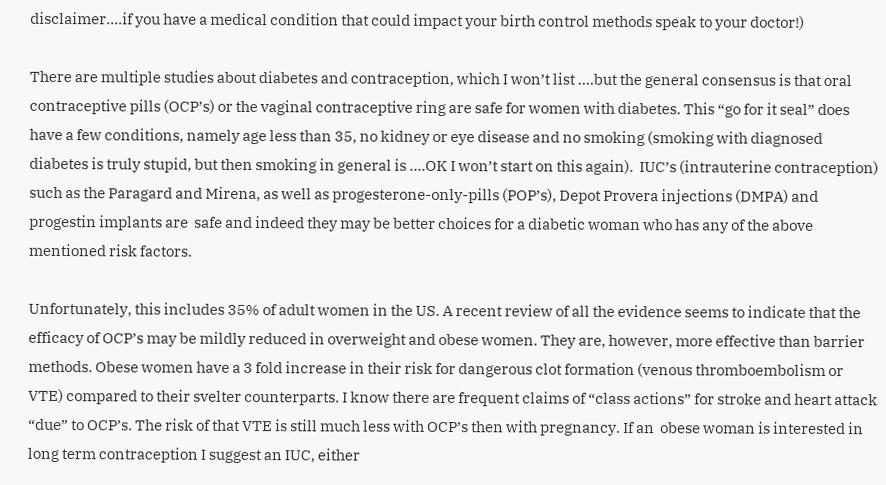disclaimer….if you have a medical condition that could impact your birth control methods speak to your doctor!)

There are multiple studies about diabetes and contraception, which I won’t list ….but the general consensus is that oral contraceptive pills (OCP’s) or the vaginal contraceptive ring are safe for women with diabetes. This “go for it seal” does have a few conditions, namely age less than 35, no kidney or eye disease and no smoking (smoking with diagnosed diabetes is truly stupid, but then smoking in general is ….OK I won’t start on this again).  IUC’s (intrauterine contraception) such as the Paragard and Mirena, as well as progesterone-only-pills (POP’s), Depot Provera injections (DMPA) and progestin implants are  safe and indeed they may be better choices for a diabetic woman who has any of the above mentioned risk factors.

Unfortunately, this includes 35% of adult women in the US. A recent review of all the evidence seems to indicate that the efficacy of OCP’s may be mildly reduced in overweight and obese women. They are, however, more effective than barrier methods. Obese women have a 3 fold increase in their risk for dangerous clot formation (venous thromboembolism or VTE) compared to their svelter counterparts. I know there are frequent claims of “class actions” for stroke and heart attack “due” to OCP’s. The risk of that VTE is still much less with OCP’s then with pregnancy. If an  obese woman is interested in long term contraception I suggest an IUC, either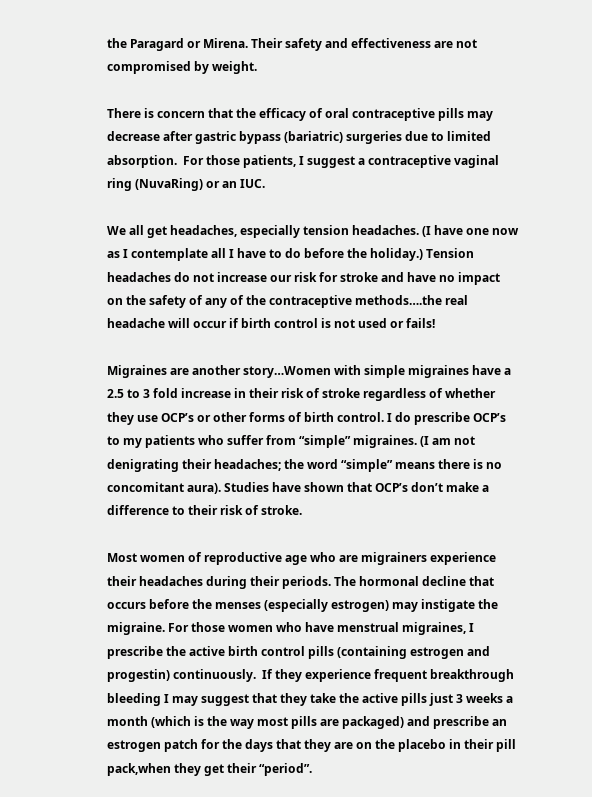the Paragard or Mirena. Their safety and effectiveness are not compromised by weight.

There is concern that the efficacy of oral contraceptive pills may decrease after gastric bypass (bariatric) surgeries due to limited absorption.  For those patients, I suggest a contraceptive vaginal ring (NuvaRing) or an IUC.

We all get headaches, especially tension headaches. (I have one now as I contemplate all I have to do before the holiday.) Tension headaches do not increase our risk for stroke and have no impact on the safety of any of the contraceptive methods….the real headache will occur if birth control is not used or fails!

Migraines are another story…Women with simple migraines have a 2.5 to 3 fold increase in their risk of stroke regardless of whether they use OCP’s or other forms of birth control. I do prescribe OCP’s to my patients who suffer from “simple” migraines. (I am not denigrating their headaches; the word “simple” means there is no concomitant aura). Studies have shown that OCP’s don’t make a difference to their risk of stroke.

Most women of reproductive age who are migrainers experience their headaches during their periods. The hormonal decline that occurs before the menses (especially estrogen) may instigate the migraine. For those women who have menstrual migraines, I prescribe the active birth control pills (containing estrogen and progestin) continuously.  If they experience frequent breakthrough bleeding I may suggest that they take the active pills just 3 weeks a month (which is the way most pills are packaged) and prescribe an estrogen patch for the days that they are on the placebo in their pill pack,when they get their “period”.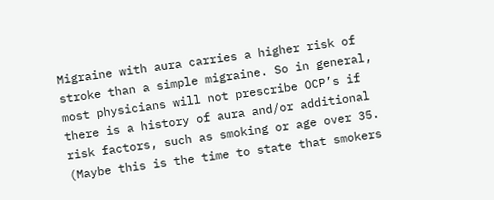Migraine with aura carries a higher risk of stroke than a simple migraine. So in general, most physicians will not prescribe OCP’s if there is a history of aura and/or additional risk factors, such as smoking or age over 35. (Maybe this is the time to state that smokers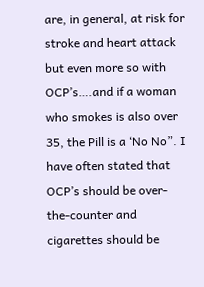are, in general, at risk for stroke and heart attack but even more so with OCP’s….and if a woman who smokes is also over 35, the Pill is a ‘No No”. I have often stated that OCP’s should be over-the-counter and cigarettes should be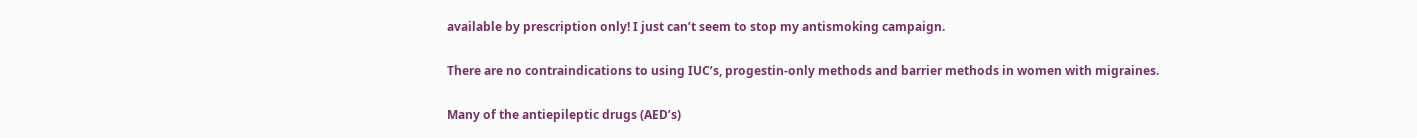available by prescription only! I just can’t seem to stop my antismoking campaign.

There are no contraindications to using IUC’s, progestin-only methods and barrier methods in women with migraines.

Many of the antiepileptic drugs (AED’s)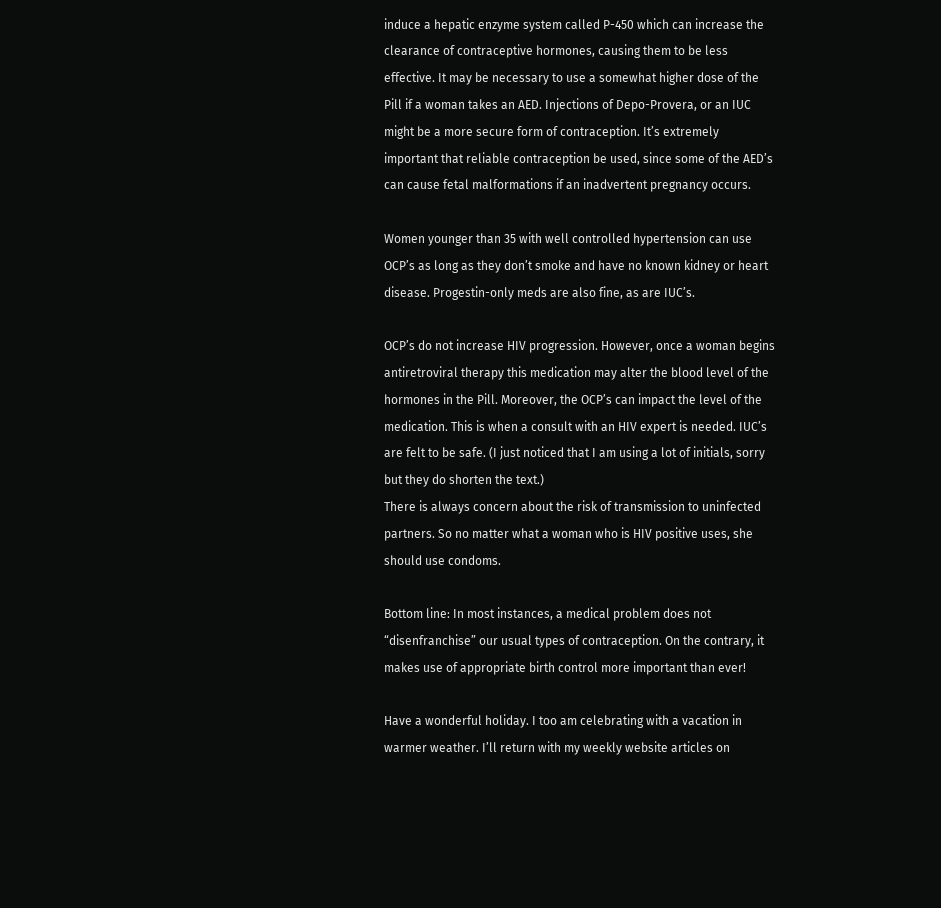induce a hepatic enzyme system called P-450 which can increase the clearance of contraceptive hormones, causing them to be less effective. It may be necessary to use a somewhat higher dose of the Pill if a woman takes an AED. Injections of Depo-Provera, or an IUC might be a more secure form of contraception. It’s extremely important that reliable contraception be used, since some of the AED’s can cause fetal malformations if an inadvertent pregnancy occurs.

Women younger than 35 with well controlled hypertension can use OCP’s as long as they don’t smoke and have no known kidney or heart disease. Progestin-only meds are also fine, as are IUC’s.

OCP’s do not increase HIV progression. However, once a woman begins antiretroviral therapy this medication may alter the blood level of the hormones in the Pill. Moreover, the OCP’s can impact the level of the medication. This is when a consult with an HIV expert is needed. IUC’s are felt to be safe. (I just noticed that I am using a lot of initials, sorry but they do shorten the text.)
There is always concern about the risk of transmission to uninfected partners. So no matter what a woman who is HIV positive uses, she should use condoms.

Bottom line: In most instances, a medical problem does not “disenfranchise” our usual types of contraception. On the contrary, it makes use of appropriate birth control more important than ever!

Have a wonderful holiday. I too am celebrating with a vacation in warmer weather. I’ll return with my weekly website articles on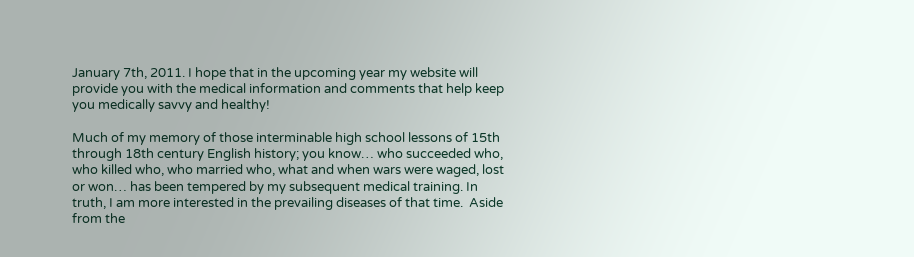January 7th, 2011. I hope that in the upcoming year my website will provide you with the medical information and comments that help keep you medically savvy and healthy!

Much of my memory of those interminable high school lessons of 15th through 18th century English history; you know… who succeeded who, who killed who, who married who, what and when wars were waged, lost or won… has been tempered by my subsequent medical training. In truth, I am more interested in the prevailing diseases of that time.  Aside from the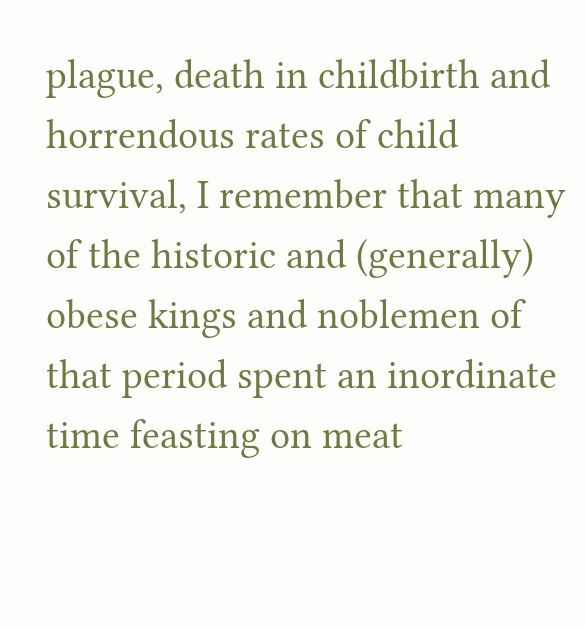plague, death in childbirth and horrendous rates of child survival, I remember that many of the historic and (generally) obese kings and noblemen of that period spent an inordinate time feasting on meat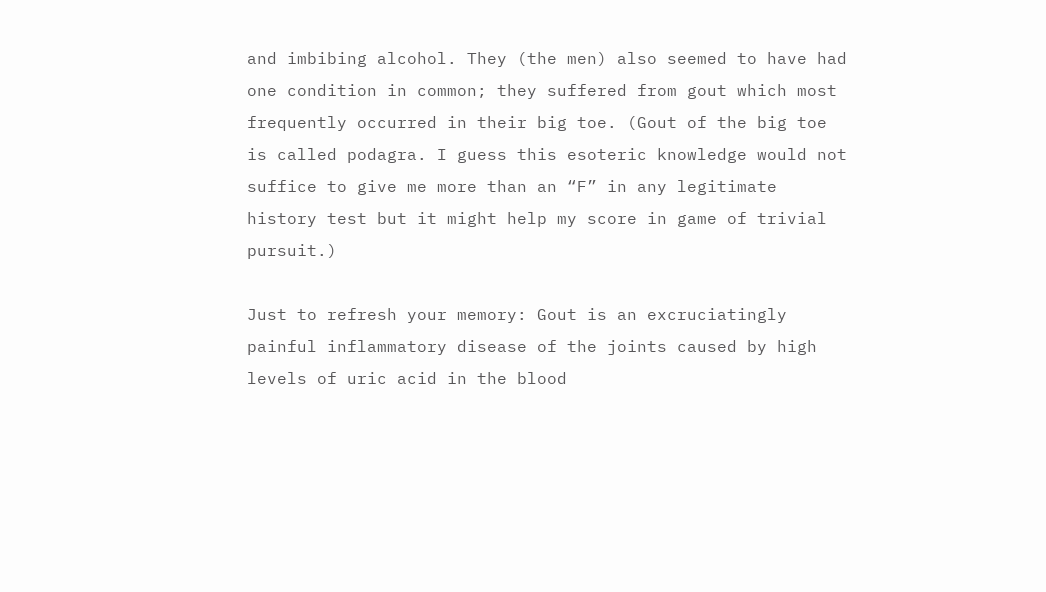and imbibing alcohol. They (the men) also seemed to have had one condition in common; they suffered from gout which most frequently occurred in their big toe. (Gout of the big toe is called podagra. I guess this esoteric knowledge would not suffice to give me more than an “F” in any legitimate history test but it might help my score in game of trivial pursuit.)

Just to refresh your memory: Gout is an excruciatingly painful inflammatory disease of the joints caused by high levels of uric acid in the blood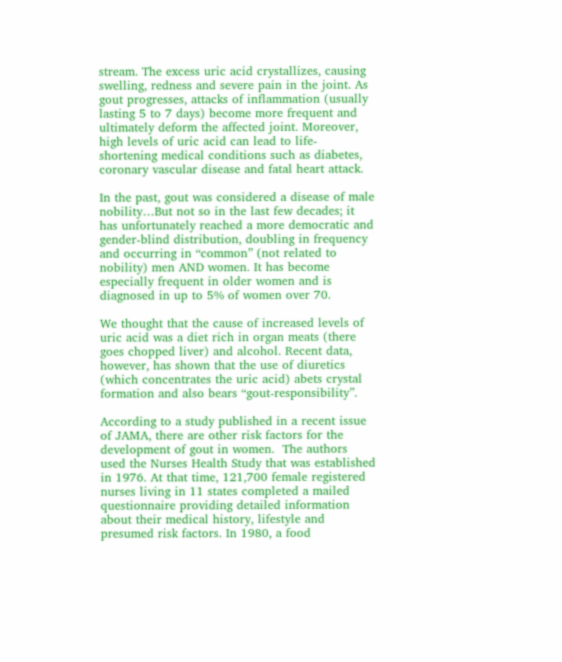stream. The excess uric acid crystallizes, causing swelling, redness and severe pain in the joint. As gout progresses, attacks of inflammation (usually lasting 5 to 7 days) become more frequent and ultimately deform the affected joint. Moreover, high levels of uric acid can lead to life-shortening medical conditions such as diabetes, coronary vascular disease and fatal heart attack.

In the past, gout was considered a disease of male nobility…But not so in the last few decades; it has unfortunately reached a more democratic and gender-blind distribution, doubling in frequency and occurring in “common” (not related to nobility) men AND women. It has become especially frequent in older women and is diagnosed in up to 5% of women over 70.

We thought that the cause of increased levels of uric acid was a diet rich in organ meats (there goes chopped liver) and alcohol. Recent data, however, has shown that the use of diuretics (which concentrates the uric acid) abets crystal formation and also bears “gout-responsibility”.

According to a study published in a recent issue of JAMA, there are other risk factors for the development of gout in women.  The authors used the Nurses Health Study that was established in 1976. At that time, 121,700 female registered nurses living in 11 states completed a mailed questionnaire providing detailed information about their medical history, lifestyle and presumed risk factors. In 1980, a food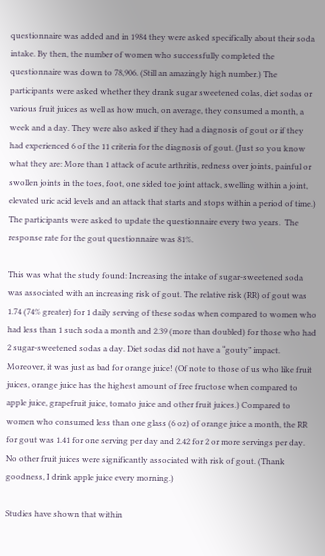questionnaire was added and in 1984 they were asked specifically about their soda intake. By then, the number of women who successfully completed the questionnaire was down to 78,906. (Still an amazingly high number.) The participants were asked whether they drank sugar sweetened colas, diet sodas or various fruit juices as well as how much, on average, they consumed a month, a week and a day. They were also asked if they had a diagnosis of gout or if they had experienced 6 of the 11 criteria for the diagnosis of gout. (Just so you know what they are: More than 1 attack of acute arthritis, redness over joints, painful or swollen joints in the toes, foot, one sided toe joint attack, swelling within a joint, elevated uric acid levels and an attack that starts and stops within a period of time.) The participants were asked to update the questionnaire every two years.  The response rate for the gout questionnaire was 81%.

This was what the study found: Increasing the intake of sugar-sweetened soda was associated with an increasing risk of gout. The relative risk (RR) of gout was 1.74 (74% greater) for 1 daily serving of these sodas when compared to women who had less than 1 such soda a month and 2.39 (more than doubled) for those who had 2 sugar-sweetened sodas a day. Diet sodas did not have a “gouty” impact. Moreover, it was just as bad for orange juice! (Of note to those of us who like fruit juices, orange juice has the highest amount of free fructose when compared to apple juice, grapefruit juice, tomato juice and other fruit juices.) Compared to women who consumed less than one glass (6 oz) of orange juice a month, the RR for gout was 1.41 for one serving per day and 2.42 for 2 or more servings per day. No other fruit juices were significantly associated with risk of gout. (Thank goodness, I drink apple juice every morning.)

Studies have shown that within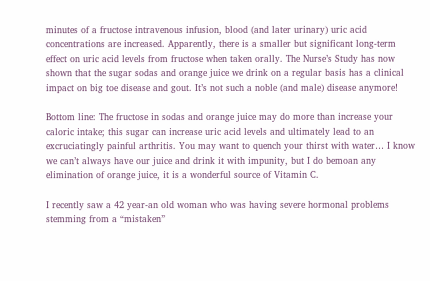minutes of a fructose intravenous infusion, blood (and later urinary) uric acid concentrations are increased. Apparently, there is a smaller but significant long-term effect on uric acid levels from fructose when taken orally. The Nurse’s Study has now shown that the sugar sodas and orange juice we drink on a regular basis has a clinical impact on big toe disease and gout. It’s not such a noble (and male) disease anymore!

Bottom line: The fructose in sodas and orange juice may do more than increase your caloric intake; this sugar can increase uric acid levels and ultimately lead to an excruciatingly painful arthritis. You may want to quench your thirst with water… I know we can’t always have our juice and drink it with impunity, but I do bemoan any elimination of orange juice, it is a wonderful source of Vitamin C.

I recently saw a 42 year-an old woman who was having severe hormonal problems stemming from a “mistaken”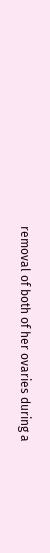removal of both of her ovaries during a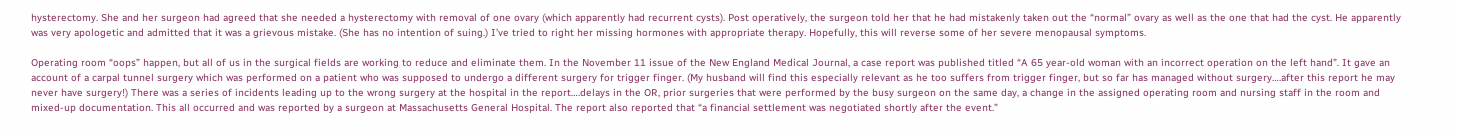hysterectomy. She and her surgeon had agreed that she needed a hysterectomy with removal of one ovary (which apparently had recurrent cysts). Post operatively, the surgeon told her that he had mistakenly taken out the “normal” ovary as well as the one that had the cyst. He apparently was very apologetic and admitted that it was a grievous mistake. (She has no intention of suing.) I’ve tried to right her missing hormones with appropriate therapy. Hopefully, this will reverse some of her severe menopausal symptoms.

Operating room “oops” happen, but all of us in the surgical fields are working to reduce and eliminate them. In the November 11 issue of the New England Medical Journal, a case report was published titled “A 65 year-old woman with an incorrect operation on the left hand”. It gave an account of a carpal tunnel surgery which was performed on a patient who was supposed to undergo a different surgery for trigger finger. (My husband will find this especially relevant as he too suffers from trigger finger, but so far has managed without surgery….after this report he may never have surgery!) There was a series of incidents leading up to the wrong surgery at the hospital in the report….delays in the OR, prior surgeries that were performed by the busy surgeon on the same day, a change in the assigned operating room and nursing staff in the room and mixed-up documentation. This all occurred and was reported by a surgeon at Massachusetts General Hospital. The report also reported that “a financial settlement was negotiated shortly after the event.”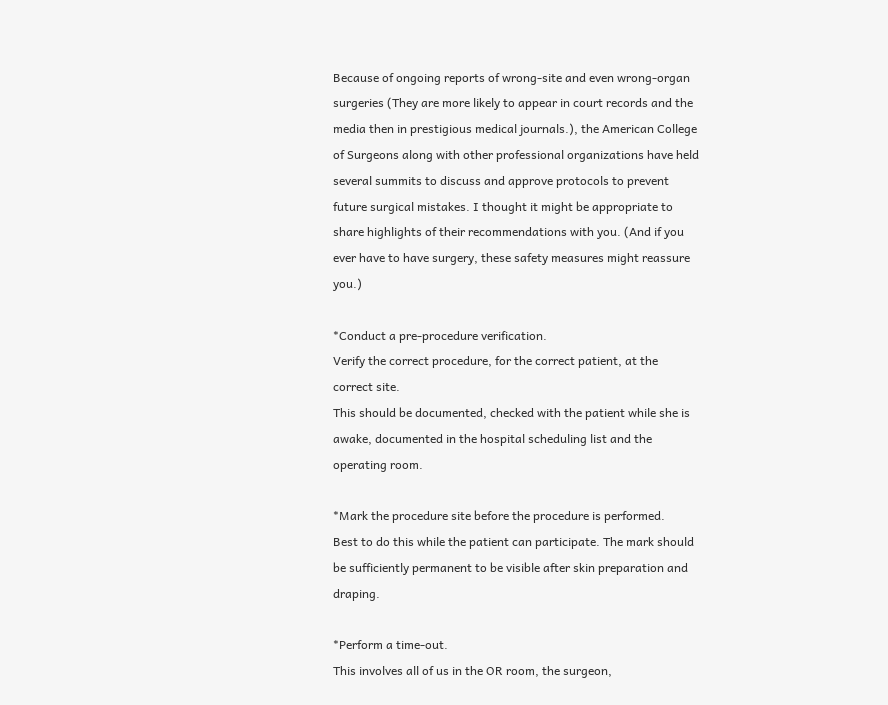Because of ongoing reports of wrong-site and even wrong-organ surgeries (They are more likely to appear in court records and the media then in prestigious medical journals.), the American College of Surgeons along with other professional organizations have held several summits to discuss and approve protocols to prevent future surgical mistakes. I thought it might be appropriate to share highlights of their recommendations with you. (And if you ever have to have surgery, these safety measures might reassure you.)

*Conduct a pre-procedure verification.
Verify the correct procedure, for the correct patient, at the correct site.
This should be documented, checked with the patient while she is awake, documented in the hospital scheduling list and the operating room.

*Mark the procedure site before the procedure is performed.
Best to do this while the patient can participate. The mark should be sufficiently permanent to be visible after skin preparation and draping.

*Perform a time-out.
This involves all of us in the OR room, the surgeon,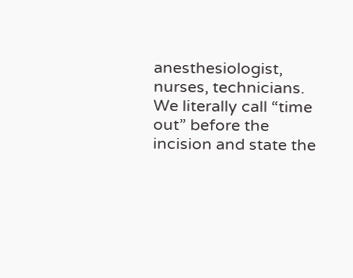anesthesiologist, nurses, technicians. We literally call “time out” before the incision and state the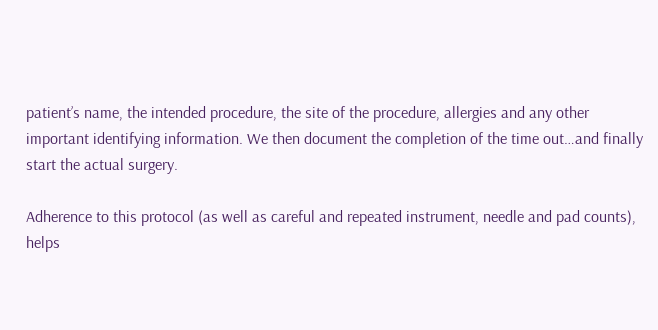patient’s name, the intended procedure, the site of the procedure, allergies and any other important identifying information. We then document the completion of the time out…and finally start the actual surgery.

Adherence to this protocol (as well as careful and repeated instrument, needle and pad counts), helps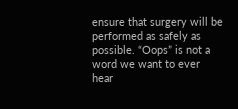ensure that surgery will be performed as safely as possible. “Oops” is not a word we want to ever hear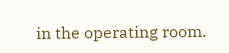in the operating room.